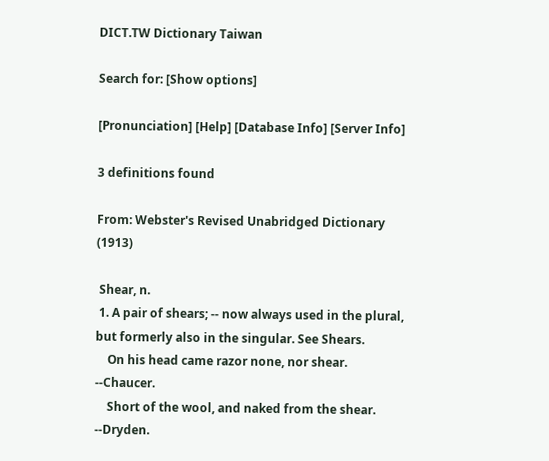DICT.TW Dictionary Taiwan

Search for: [Show options]

[Pronunciation] [Help] [Database Info] [Server Info]

3 definitions found

From: Webster's Revised Unabridged Dictionary (1913)

 Shear, n.
 1. A pair of shears; -- now always used in the plural, but formerly also in the singular. See Shears.
    On his head came razor none, nor shear.   --Chaucer.
    Short of the wool, and naked from the shear.   --Dryden.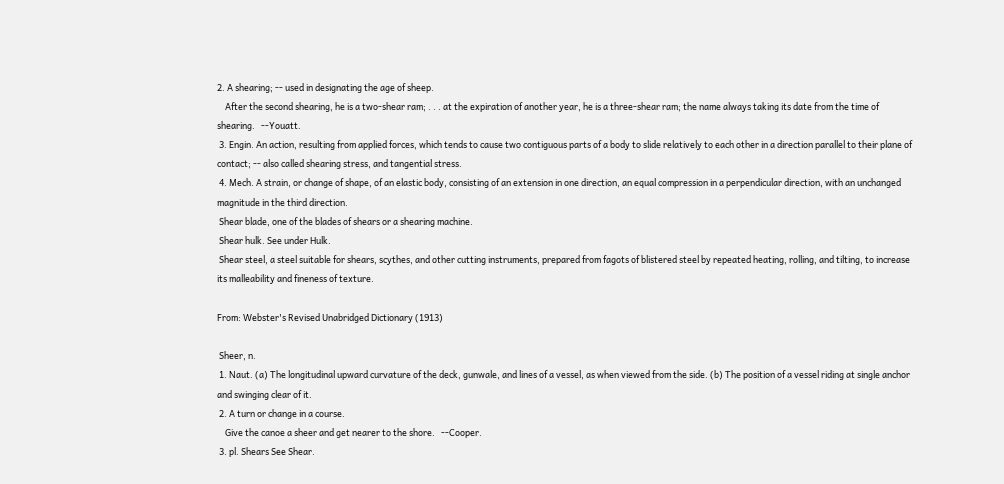2. A shearing; -- used in designating the age of sheep.
    After the second shearing, he is a two-shear ram; . . . at the expiration of another year, he is a three-shear ram; the name always taking its date from the time of shearing.   --Youatt.
 3. Engin. An action, resulting from applied forces, which tends to cause two contiguous parts of a body to slide relatively to each other in a direction parallel to their plane of contact; -- also called shearing stress, and tangential stress.
 4. Mech. A strain, or change of shape, of an elastic body, consisting of an extension in one direction, an equal compression in a perpendicular direction, with an unchanged magnitude in the third direction.
 Shear blade, one of the blades of shears or a shearing machine.
 Shear hulk. See under Hulk.
 Shear steel, a steel suitable for shears, scythes, and other cutting instruments, prepared from fagots of blistered steel by repeated heating, rolling, and tilting, to increase its malleability and fineness of texture.

From: Webster's Revised Unabridged Dictionary (1913)

 Sheer, n.
 1. Naut. (a) The longitudinal upward curvature of the deck, gunwale, and lines of a vessel, as when viewed from the side. (b) The position of a vessel riding at single anchor and swinging clear of it.
 2. A turn or change in a course.
    Give the canoe a sheer and get nearer to the shore.   --Cooper.
 3. pl. Shears See Shear.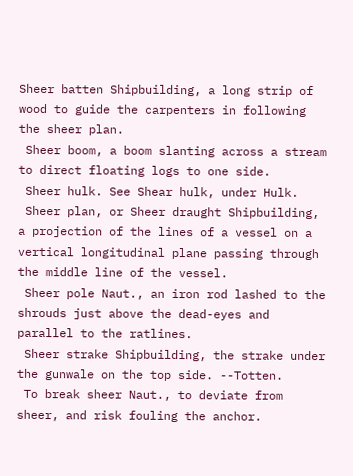Sheer batten Shipbuilding, a long strip of wood to guide the carpenters in following the sheer plan.
 Sheer boom, a boom slanting across a stream to direct floating logs to one side.
 Sheer hulk. See Shear hulk, under Hulk.
 Sheer plan, or Sheer draught Shipbuilding, a projection of the lines of a vessel on a vertical longitudinal plane passing through the middle line of the vessel.
 Sheer pole Naut., an iron rod lashed to the shrouds just above the dead-eyes and parallel to the ratlines.
 Sheer strake Shipbuilding, the strake under the gunwale on the top side. --Totten.
 To break sheer Naut., to deviate from sheer, and risk fouling the anchor.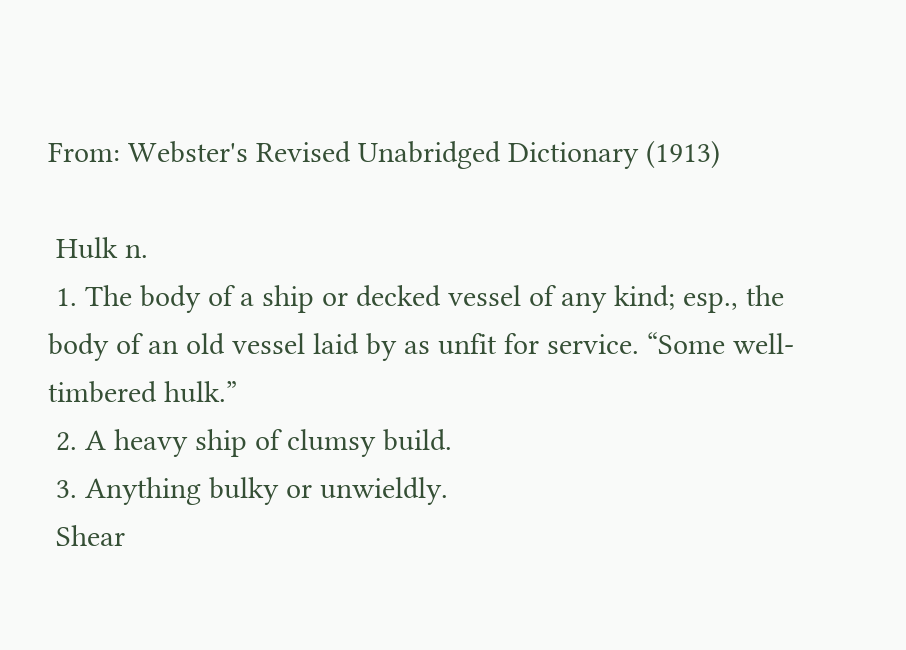From: Webster's Revised Unabridged Dictionary (1913)

 Hulk n.
 1. The body of a ship or decked vessel of any kind; esp., the body of an old vessel laid by as unfit for service. “Some well-timbered hulk.”
 2. A heavy ship of clumsy build.
 3. Anything bulky or unwieldly.
 Shear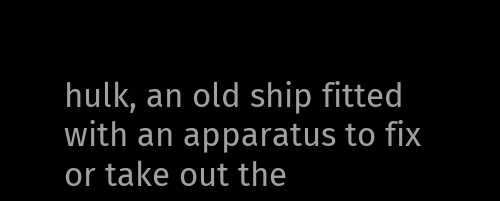hulk, an old ship fitted with an apparatus to fix or take out the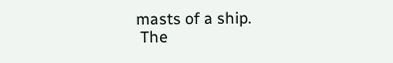masts of a ship.
 The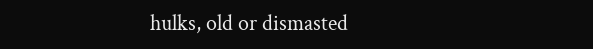hulks, old or dismasted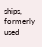ships, formerly used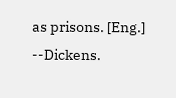as prisons. [Eng.] --Dickens.